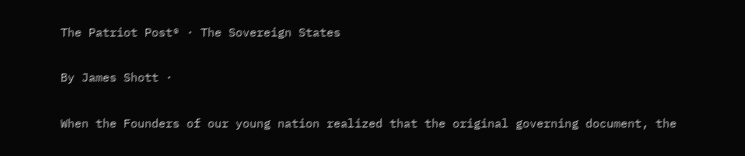The Patriot Post® · The Sovereign States

By James Shott ·

When the Founders of our young nation realized that the original governing document, the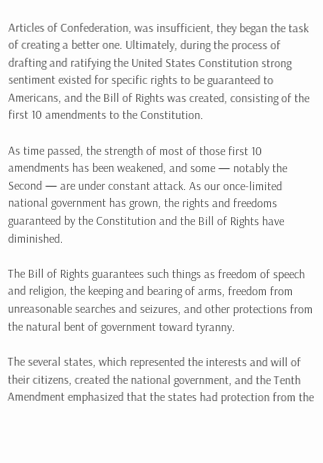Articles of Confederation, was insufficient, they began the task of creating a better one. Ultimately, during the process of drafting and ratifying the United States Constitution strong sentiment existed for specific rights to be guaranteed to Americans, and the Bill of Rights was created, consisting of the first 10 amendments to the Constitution.

As time passed, the strength of most of those first 10 amendments has been weakened, and some — notably the Second — are under constant attack. As our once-limited national government has grown, the rights and freedoms guaranteed by the Constitution and the Bill of Rights have diminished.

The Bill of Rights guarantees such things as freedom of speech and religion, the keeping and bearing of arms, freedom from unreasonable searches and seizures, and other protections from the natural bent of government toward tyranny.

The several states, which represented the interests and will of their citizens, created the national government, and the Tenth Amendment emphasized that the states had protection from the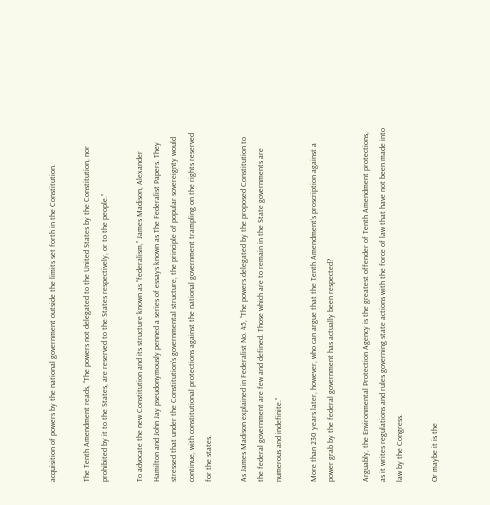acquisition of powers by the national government outside the limits set forth in the Constitution.

The Tenth Amendment reads, “The powers not delegated to the United States by the Constitution, nor prohibited by it to the States, are reserved to the States respectively, or to the people.”

To advocate the new Constitution and its structure known as “federalism,” James Madison, Alexander Hamilton and John Jay pseudonymously penned a series of essays known as The Federalist Papers. They stressed that under the Constitution’s governmental structure, the principle of popular sovereignty would continue, with constitutional protections against the national government trampling on the rights reserved for the states.

As James Madison explained in Federalist No. 45, “The powers delegated by the proposed Constitution to the federal government are few and defined. Those which are to remain in the State governments are numerous and indefinite.”

More than 230 years later, however, who can argue that the Tenth Amendment’s proscription against a power grab by the federal government has actually been respected?

Arguably, the Environmental Protection Agency is the greatest offender of Tenth Amendment protections, as it writes regulations and rules governing state actions with the force of law that have not been made into law by the Congress.

Or maybe it is the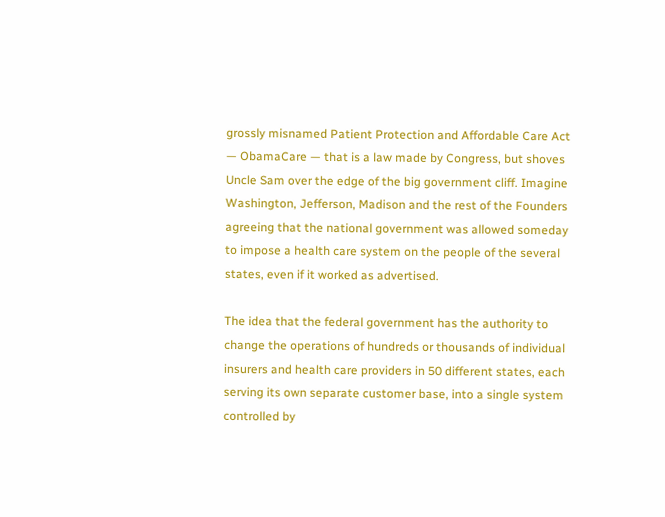grossly misnamed Patient Protection and Affordable Care Act — ObamaCare — that is a law made by Congress, but shoves Uncle Sam over the edge of the big government cliff. Imagine Washington, Jefferson, Madison and the rest of the Founders agreeing that the national government was allowed someday to impose a health care system on the people of the several states, even if it worked as advertised.

The idea that the federal government has the authority to change the operations of hundreds or thousands of individual insurers and health care providers in 50 different states, each serving its own separate customer base, into a single system controlled by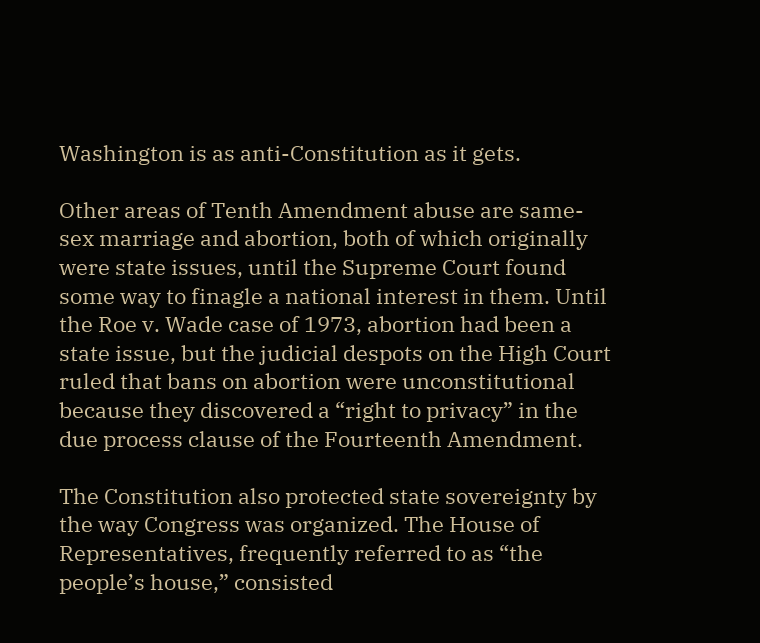Washington is as anti-Constitution as it gets.

Other areas of Tenth Amendment abuse are same-sex marriage and abortion, both of which originally were state issues, until the Supreme Court found some way to finagle a national interest in them. Until the Roe v. Wade case of 1973, abortion had been a state issue, but the judicial despots on the High Court ruled that bans on abortion were unconstitutional because they discovered a “right to privacy” in the due process clause of the Fourteenth Amendment.

The Constitution also protected state sovereignty by the way Congress was organized. The House of Representatives, frequently referred to as “the people’s house,” consisted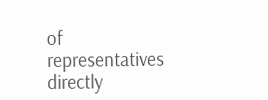of representatives directly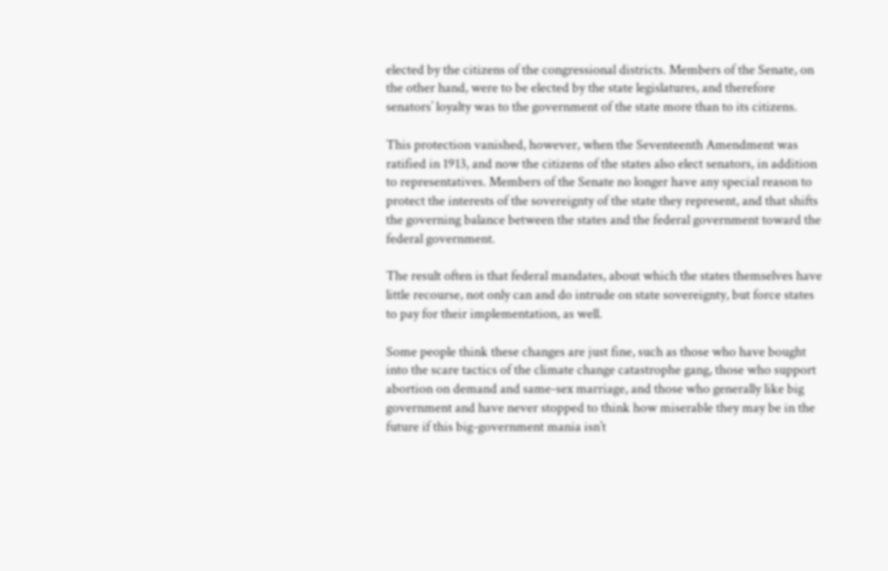elected by the citizens of the congressional districts. Members of the Senate, on the other hand, were to be elected by the state legislatures, and therefore senators’ loyalty was to the government of the state more than to its citizens.

This protection vanished, however, when the Seventeenth Amendment was ratified in 1913, and now the citizens of the states also elect senators, in addition to representatives. Members of the Senate no longer have any special reason to protect the interests of the sovereignty of the state they represent, and that shifts the governing balance between the states and the federal government toward the federal government.

The result often is that federal mandates, about which the states themselves have little recourse, not only can and do intrude on state sovereignty, but force states to pay for their implementation, as well.

Some people think these changes are just fine, such as those who have bought into the scare tactics of the climate change catastrophe gang, those who support abortion on demand and same-sex marriage, and those who generally like big government and have never stopped to think how miserable they may be in the future if this big-government mania isn’t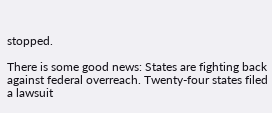stopped.

There is some good news: States are fighting back against federal overreach. Twenty-four states filed a lawsuit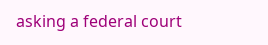asking a federal court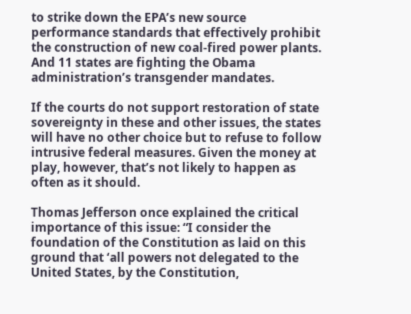to strike down the EPA’s new source performance standards that effectively prohibit the construction of new coal-fired power plants. And 11 states are fighting the Obama administration’s transgender mandates.

If the courts do not support restoration of state sovereignty in these and other issues, the states will have no other choice but to refuse to follow intrusive federal measures. Given the money at play, however, that’s not likely to happen as often as it should.

Thomas Jefferson once explained the critical importance of this issue: “I consider the foundation of the Constitution as laid on this ground that ‘all powers not delegated to the United States, by the Constitution,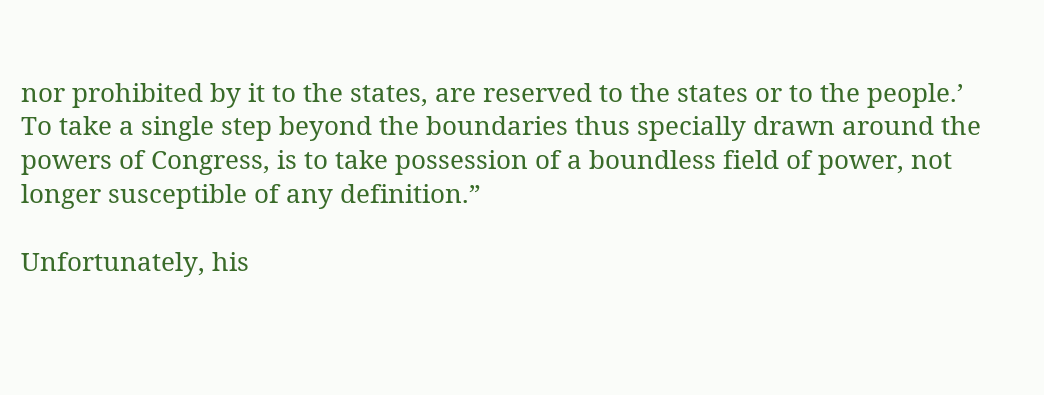nor prohibited by it to the states, are reserved to the states or to the people.’ To take a single step beyond the boundaries thus specially drawn around the powers of Congress, is to take possession of a boundless field of power, not longer susceptible of any definition.”

Unfortunately, his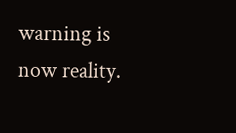warning is now reality.